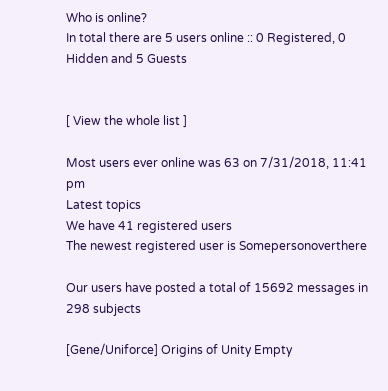Who is online?
In total there are 5 users online :: 0 Registered, 0 Hidden and 5 Guests


[ View the whole list ]

Most users ever online was 63 on 7/31/2018, 11:41 pm
Latest topics
We have 41 registered users
The newest registered user is Somepersonoverthere

Our users have posted a total of 15692 messages in 298 subjects

[Gene/Uniforce] Origins of Unity Empty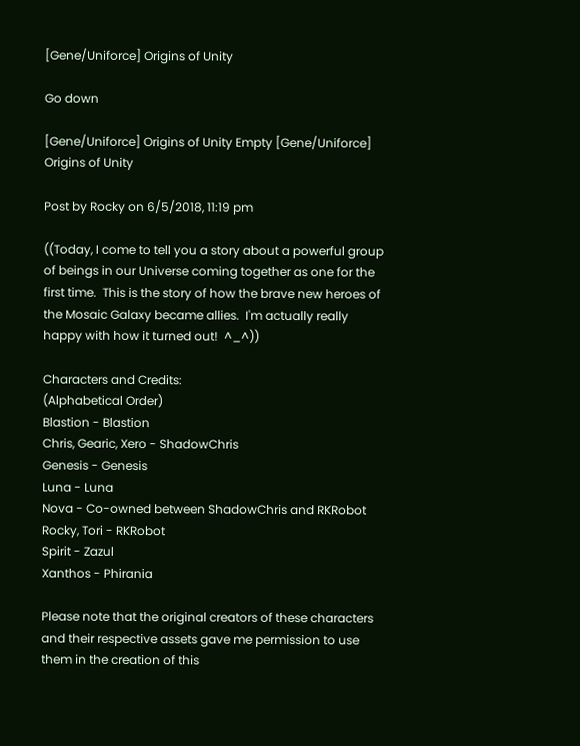[Gene/Uniforce] Origins of Unity

Go down

[Gene/Uniforce] Origins of Unity Empty [Gene/Uniforce] Origins of Unity

Post by Rocky on 6/5/2018, 11:19 pm

((Today, I come to tell you a story about a powerful group of beings in our Universe coming together as one for the first time.  This is the story of how the brave new heroes of the Mosaic Galaxy became allies.  I'm actually really happy with how it turned out!  ^_^))

Characters and Credits:
(Alphabetical Order)
Blastion - Blastion
Chris, Gearic, Xero - ShadowChris
Genesis - Genesis
Luna - Luna
Nova - Co-owned between ShadowChris and RKRobot
Rocky, Tori - RKRobot
Spirit - Zazul
Xanthos - Phirania

Please note that the original creators of these characters and their respective assets gave me permission to use them in the creation of this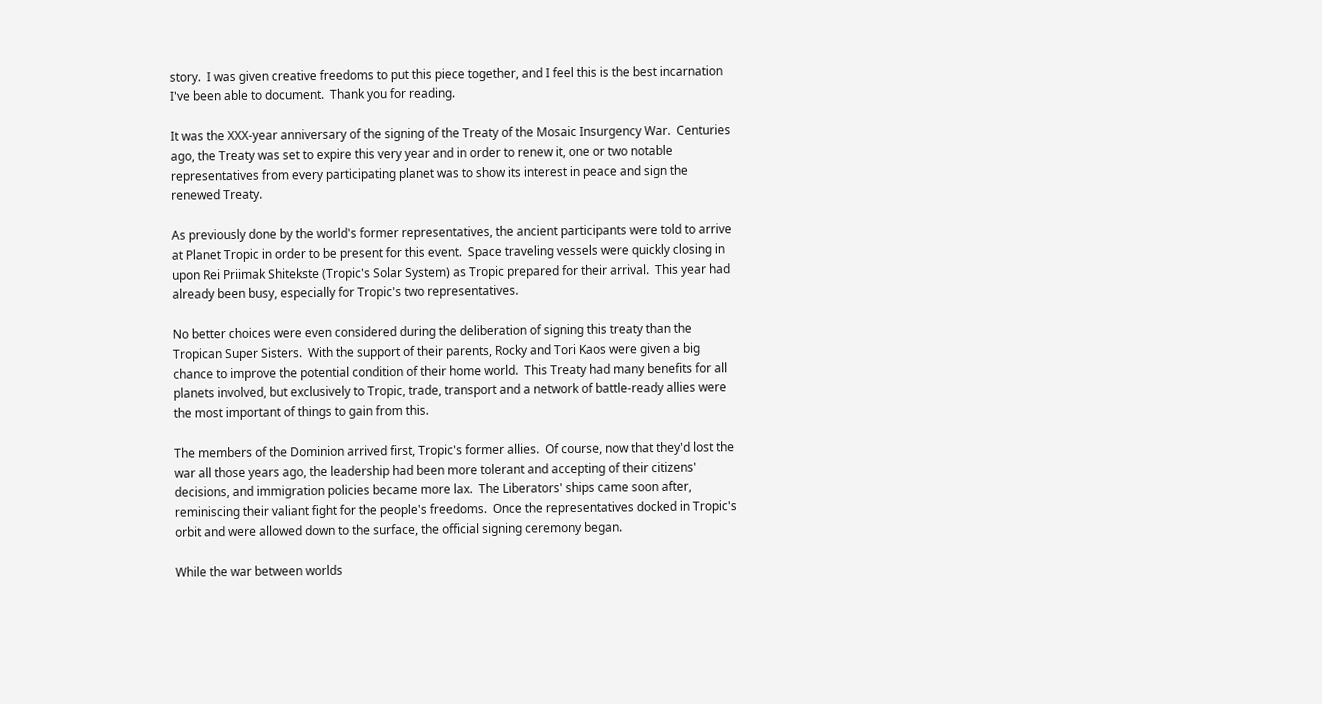story.  I was given creative freedoms to put this piece together, and I feel this is the best incarnation I've been able to document.  Thank you for reading.

It was the XXX-year anniversary of the signing of the Treaty of the Mosaic Insurgency War.  Centuries ago, the Treaty was set to expire this very year and in order to renew it, one or two notable representatives from every participating planet was to show its interest in peace and sign the renewed Treaty.

As previously done by the world's former representatives, the ancient participants were told to arrive at Planet Tropic in order to be present for this event.  Space traveling vessels were quickly closing in upon Rei Priimak Shitekste (Tropic's Solar System) as Tropic prepared for their arrival.  This year had already been busy, especially for Tropic's two representatives.

No better choices were even considered during the deliberation of signing this treaty than the Tropican Super Sisters.  With the support of their parents, Rocky and Tori Kaos were given a big chance to improve the potential condition of their home world.  This Treaty had many benefits for all planets involved, but exclusively to Tropic, trade, transport and a network of battle-ready allies were the most important of things to gain from this.

The members of the Dominion arrived first, Tropic's former allies.  Of course, now that they'd lost the war all those years ago, the leadership had been more tolerant and accepting of their citizens' decisions, and immigration policies became more lax.  The Liberators' ships came soon after, reminiscing their valiant fight for the people's freedoms.  Once the representatives docked in Tropic's orbit and were allowed down to the surface, the official signing ceremony began.

While the war between worlds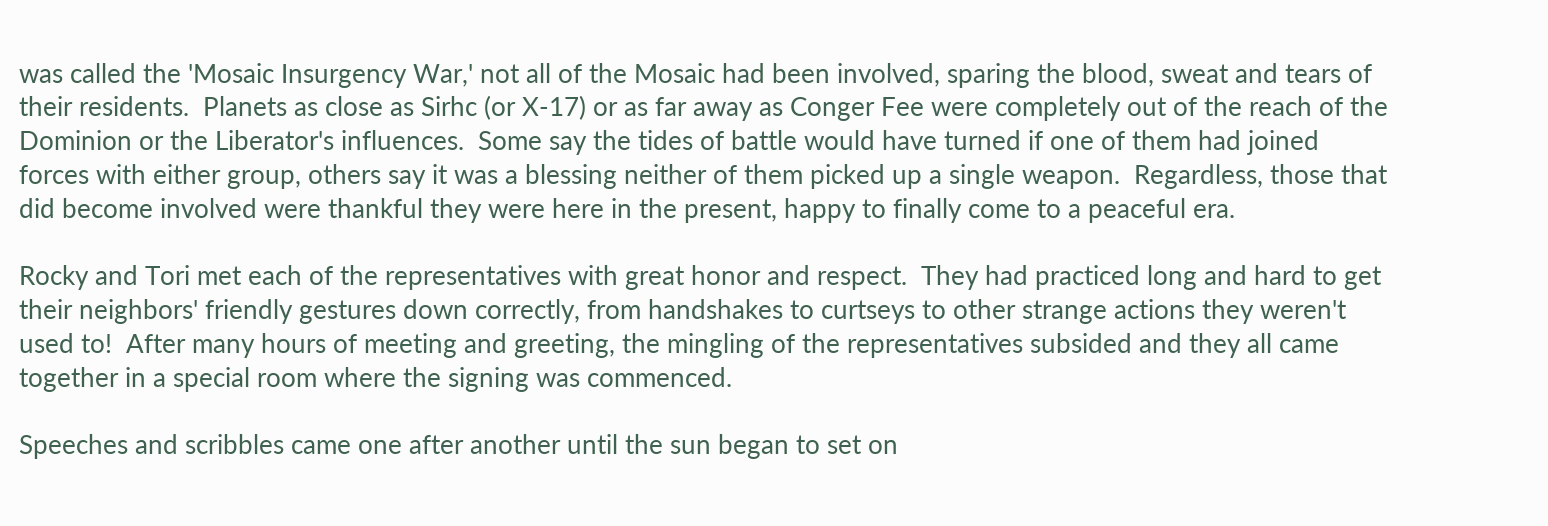was called the 'Mosaic Insurgency War,' not all of the Mosaic had been involved, sparing the blood, sweat and tears of their residents.  Planets as close as Sirhc (or X-17) or as far away as Conger Fee were completely out of the reach of the Dominion or the Liberator's influences.  Some say the tides of battle would have turned if one of them had joined forces with either group, others say it was a blessing neither of them picked up a single weapon.  Regardless, those that did become involved were thankful they were here in the present, happy to finally come to a peaceful era.

Rocky and Tori met each of the representatives with great honor and respect.  They had practiced long and hard to get their neighbors' friendly gestures down correctly, from handshakes to curtseys to other strange actions they weren't used to!  After many hours of meeting and greeting, the mingling of the representatives subsided and they all came together in a special room where the signing was commenced.

Speeches and scribbles came one after another until the sun began to set on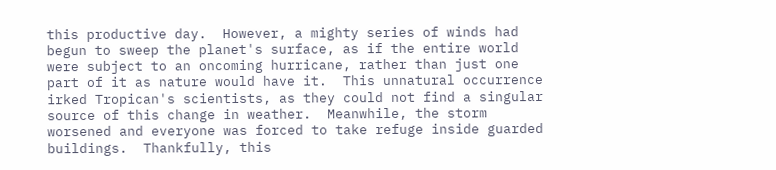this productive day.  However, a mighty series of winds had begun to sweep the planet's surface, as if the entire world were subject to an oncoming hurricane, rather than just one part of it as nature would have it.  This unnatural occurrence irked Tropican's scientists, as they could not find a singular source of this change in weather.  Meanwhile, the storm worsened and everyone was forced to take refuge inside guarded buildings.  Thankfully, this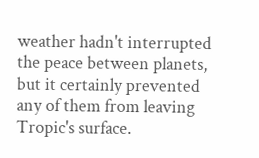weather hadn't interrupted the peace between planets, but it certainly prevented any of them from leaving Tropic's surface.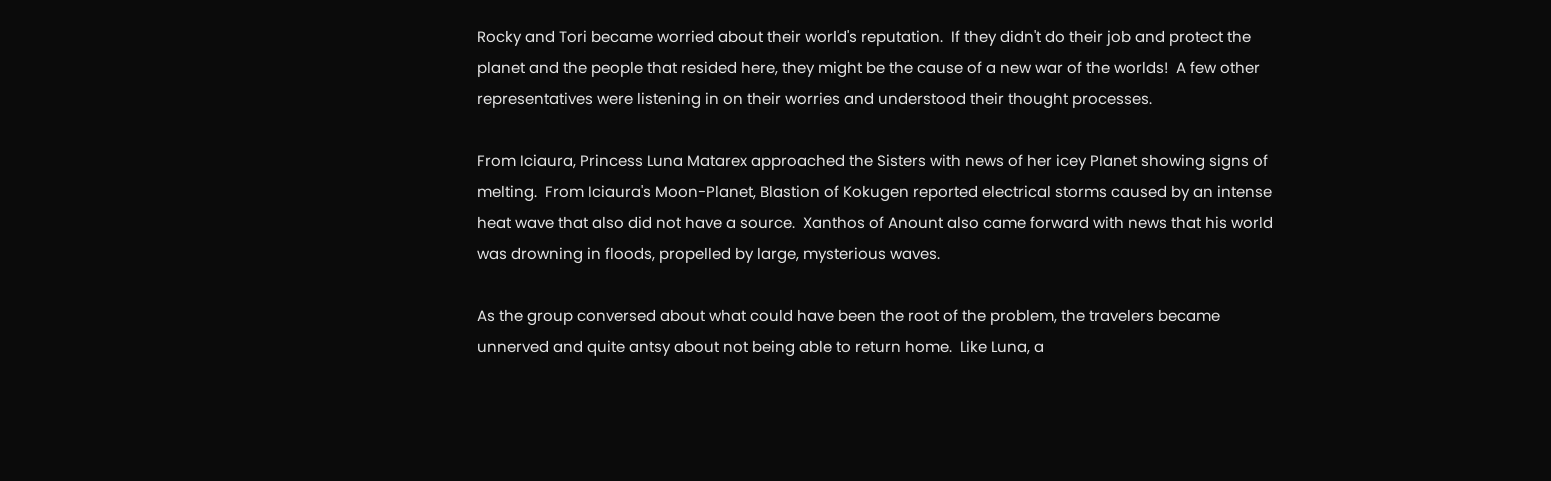Rocky and Tori became worried about their world's reputation.  If they didn't do their job and protect the planet and the people that resided here, they might be the cause of a new war of the worlds!  A few other representatives were listening in on their worries and understood their thought processes.

From Iciaura, Princess Luna Matarex approached the Sisters with news of her icey Planet showing signs of melting.  From Iciaura's Moon-Planet, Blastion of Kokugen reported electrical storms caused by an intense heat wave that also did not have a source.  Xanthos of Anount also came forward with news that his world was drowning in floods, propelled by large, mysterious waves.

As the group conversed about what could have been the root of the problem, the travelers became unnerved and quite antsy about not being able to return home.  Like Luna, a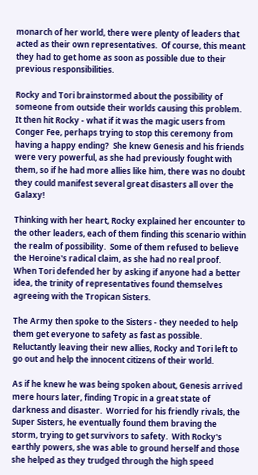monarch of her world, there were plenty of leaders that acted as their own representatives.  Of course, this meant they had to get home as soon as possible due to their previous responsibilities.

Rocky and Tori brainstormed about the possibility of someone from outside their worlds causing this problem.  It then hit Rocky - what if it was the magic users from Conger Fee, perhaps trying to stop this ceremony from having a happy ending?  She knew Genesis and his friends were very powerful, as she had previously fought with them, so if he had more allies like him, there was no doubt they could manifest several great disasters all over the Galaxy!

Thinking with her heart, Rocky explained her encounter to the other leaders, each of them finding this scenario within the realm of possibility.  Some of them refused to believe the Heroine's radical claim, as she had no real proof.  When Tori defended her by asking if anyone had a better idea, the trinity of representatives found themselves agreeing with the Tropican Sisters.

The Army then spoke to the Sisters - they needed to help them get everyone to safety as fast as possible.  Reluctantly leaving their new allies, Rocky and Tori left to go out and help the innocent citizens of their world.

As if he knew he was being spoken about, Genesis arrived mere hours later, finding Tropic in a great state of darkness and disaster.  Worried for his friendly rivals, the Super Sisters, he eventually found them braving the storm, trying to get survivors to safety.  With Rocky's earthly powers, she was able to ground herself and those she helped as they trudged through the high speed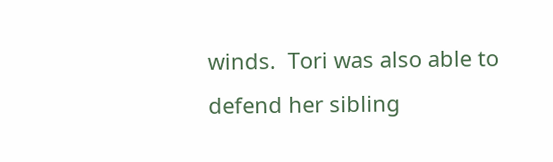winds.  Tori was also able to defend her sibling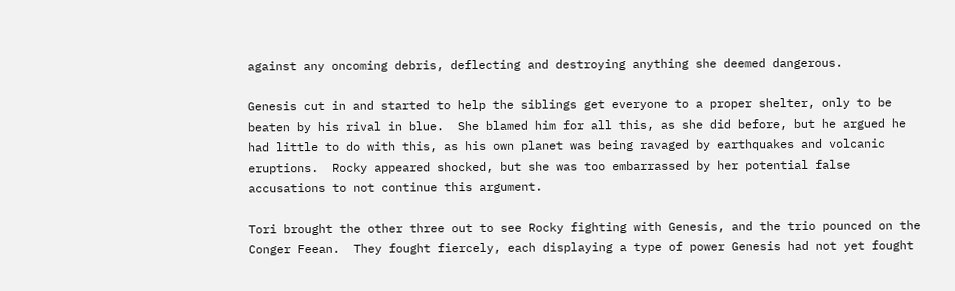against any oncoming debris, deflecting and destroying anything she deemed dangerous.

Genesis cut in and started to help the siblings get everyone to a proper shelter, only to be beaten by his rival in blue.  She blamed him for all this, as she did before, but he argued he had little to do with this, as his own planet was being ravaged by earthquakes and volcanic eruptions.  Rocky appeared shocked, but she was too embarrassed by her potential false accusations to not continue this argument.

Tori brought the other three out to see Rocky fighting with Genesis, and the trio pounced on the Conger Feean.  They fought fiercely, each displaying a type of power Genesis had not yet fought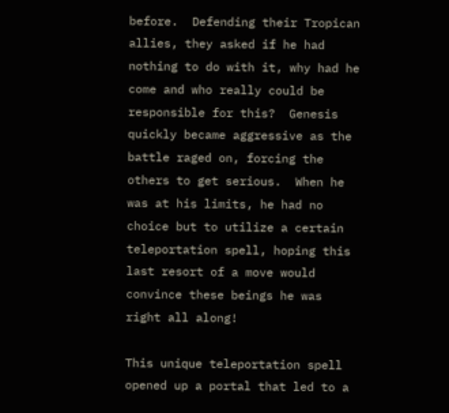before.  Defending their Tropican allies, they asked if he had nothing to do with it, why had he come and who really could be responsible for this?  Genesis quickly became aggressive as the battle raged on, forcing the others to get serious.  When he was at his limits, he had no choice but to utilize a certain teleportation spell, hoping this last resort of a move would convince these beings he was right all along!

This unique teleportation spell opened up a portal that led to a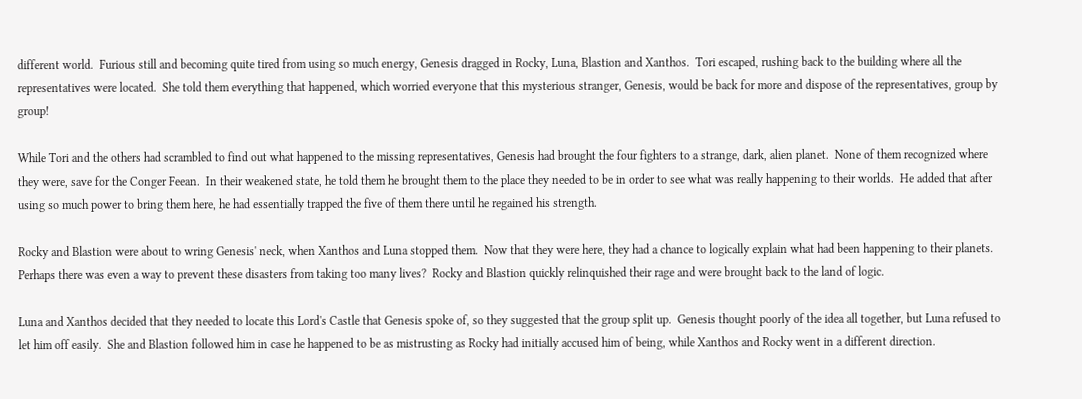different world.  Furious still and becoming quite tired from using so much energy, Genesis dragged in Rocky, Luna, Blastion and Xanthos.  Tori escaped, rushing back to the building where all the representatives were located.  She told them everything that happened, which worried everyone that this mysterious stranger, Genesis, would be back for more and dispose of the representatives, group by group!

While Tori and the others had scrambled to find out what happened to the missing representatives, Genesis had brought the four fighters to a strange, dark, alien planet.  None of them recognized where they were, save for the Conger Feean.  In their weakened state, he told them he brought them to the place they needed to be in order to see what was really happening to their worlds.  He added that after using so much power to bring them here, he had essentially trapped the five of them there until he regained his strength.

Rocky and Blastion were about to wring Genesis' neck, when Xanthos and Luna stopped them.  Now that they were here, they had a chance to logically explain what had been happening to their planets.  Perhaps there was even a way to prevent these disasters from taking too many lives?  Rocky and Blastion quickly relinquished their rage and were brought back to the land of logic.

Luna and Xanthos decided that they needed to locate this Lord's Castle that Genesis spoke of, so they suggested that the group split up.  Genesis thought poorly of the idea all together, but Luna refused to let him off easily.  She and Blastion followed him in case he happened to be as mistrusting as Rocky had initially accused him of being, while Xanthos and Rocky went in a different direction.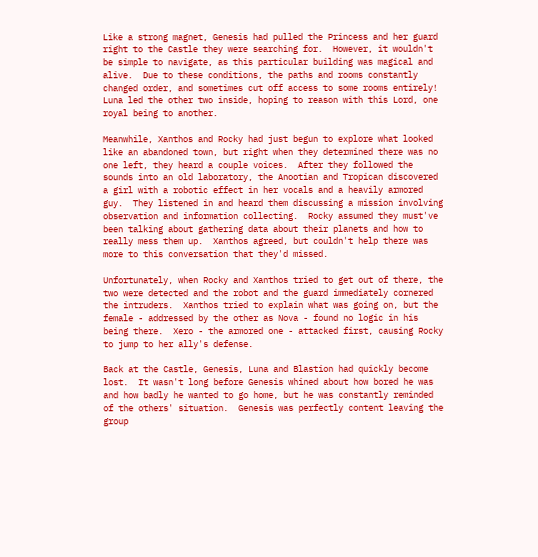Like a strong magnet, Genesis had pulled the Princess and her guard right to the Castle they were searching for.  However, it wouldn't be simple to navigate, as this particular building was magical and alive.  Due to these conditions, the paths and rooms constantly changed order, and sometimes cut off access to some rooms entirely!  Luna led the other two inside, hoping to reason with this Lord, one royal being to another.

Meanwhile, Xanthos and Rocky had just begun to explore what looked like an abandoned town, but right when they determined there was no one left, they heard a couple voices.  After they followed the sounds into an old laboratory, the Anootian and Tropican discovered a girl with a robotic effect in her vocals and a heavily armored guy.  They listened in and heard them discussing a mission involving observation and information collecting.  Rocky assumed they must've been talking about gathering data about their planets and how to really mess them up.  Xanthos agreed, but couldn't help there was more to this conversation that they'd missed.

Unfortunately, when Rocky and Xanthos tried to get out of there, the two were detected and the robot and the guard immediately cornered the intruders.  Xanthos tried to explain what was going on, but the female - addressed by the other as Nova - found no logic in his being there.  Xero - the armored one - attacked first, causing Rocky to jump to her ally's defense.

Back at the Castle, Genesis, Luna and Blastion had quickly become lost.  It wasn't long before Genesis whined about how bored he was and how badly he wanted to go home, but he was constantly reminded of the others' situation.  Genesis was perfectly content leaving the group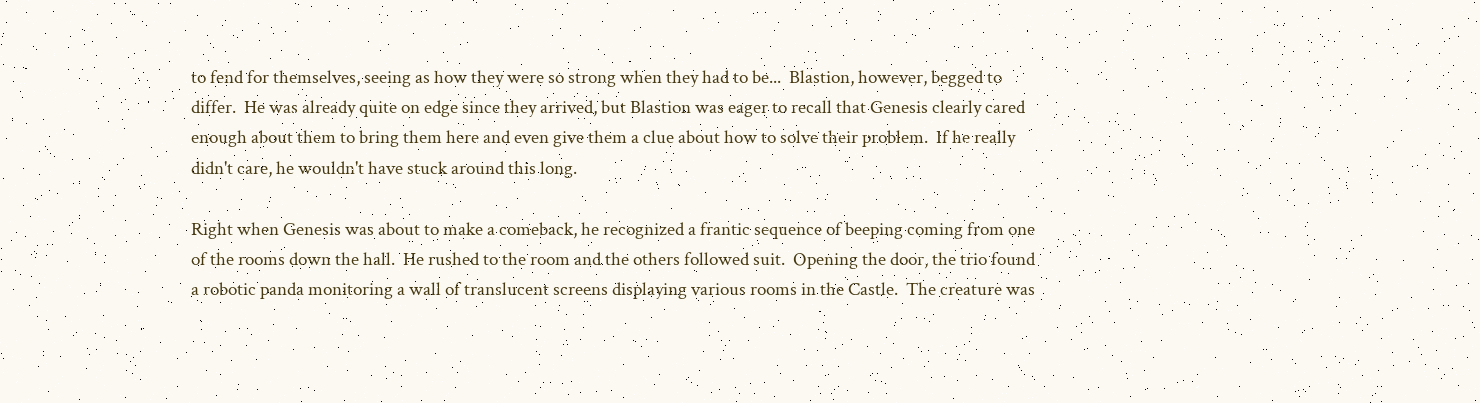to fend for themselves, seeing as how they were so strong when they had to be...  Blastion, however, begged to differ.  He was already quite on edge since they arrived, but Blastion was eager to recall that Genesis clearly cared enough about them to bring them here and even give them a clue about how to solve their problem.  If he really didn't care, he wouldn't have stuck around this long.

Right when Genesis was about to make a comeback, he recognized a frantic sequence of beeping coming from one of the rooms down the hall.  He rushed to the room and the others followed suit.  Opening the door, the trio found a robotic panda monitoring a wall of translucent screens displaying various rooms in the Castle.  The creature was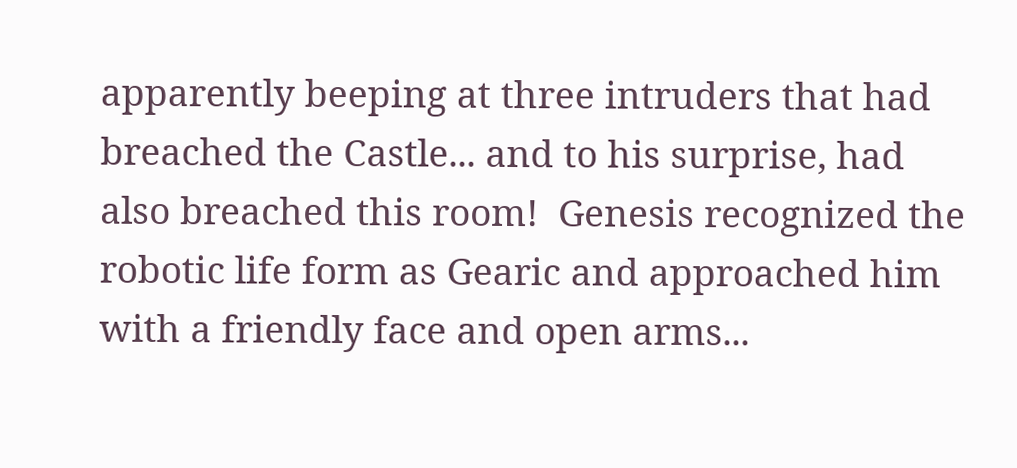apparently beeping at three intruders that had breached the Castle... and to his surprise, had also breached this room!  Genesis recognized the robotic life form as Gearic and approached him with a friendly face and open arms...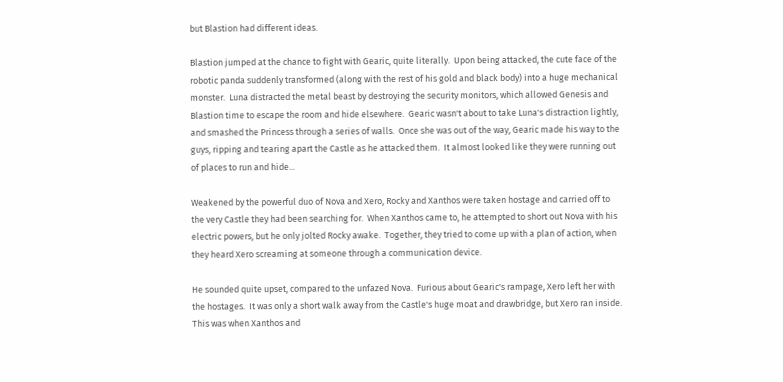but Blastion had different ideas.

Blastion jumped at the chance to fight with Gearic, quite literally.  Upon being attacked, the cute face of the robotic panda suddenly transformed (along with the rest of his gold and black body) into a huge mechanical monster.  Luna distracted the metal beast by destroying the security monitors, which allowed Genesis and Blastion time to escape the room and hide elsewhere.  Gearic wasn't about to take Luna's distraction lightly, and smashed the Princess through a series of walls.  Once she was out of the way, Gearic made his way to the guys, ripping and tearing apart the Castle as he attacked them.  It almost looked like they were running out of places to run and hide...

Weakened by the powerful duo of Nova and Xero, Rocky and Xanthos were taken hostage and carried off to the very Castle they had been searching for.  When Xanthos came to, he attempted to short out Nova with his electric powers, but he only jolted Rocky awake.  Together, they tried to come up with a plan of action, when they heard Xero screaming at someone through a communication device.

He sounded quite upset, compared to the unfazed Nova.  Furious about Gearic's rampage, Xero left her with the hostages.  It was only a short walk away from the Castle's huge moat and drawbridge, but Xero ran inside.  This was when Xanthos and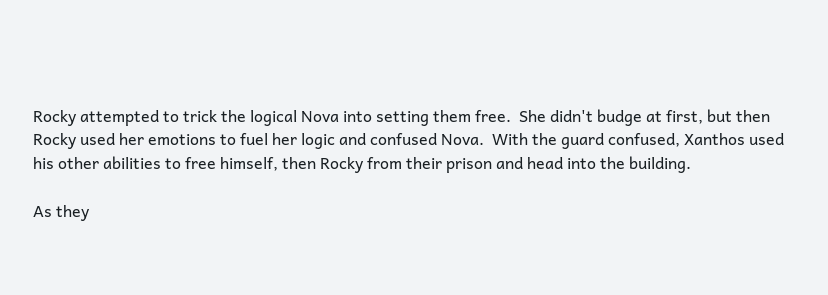Rocky attempted to trick the logical Nova into setting them free.  She didn't budge at first, but then Rocky used her emotions to fuel her logic and confused Nova.  With the guard confused, Xanthos used his other abilities to free himself, then Rocky from their prison and head into the building.

As they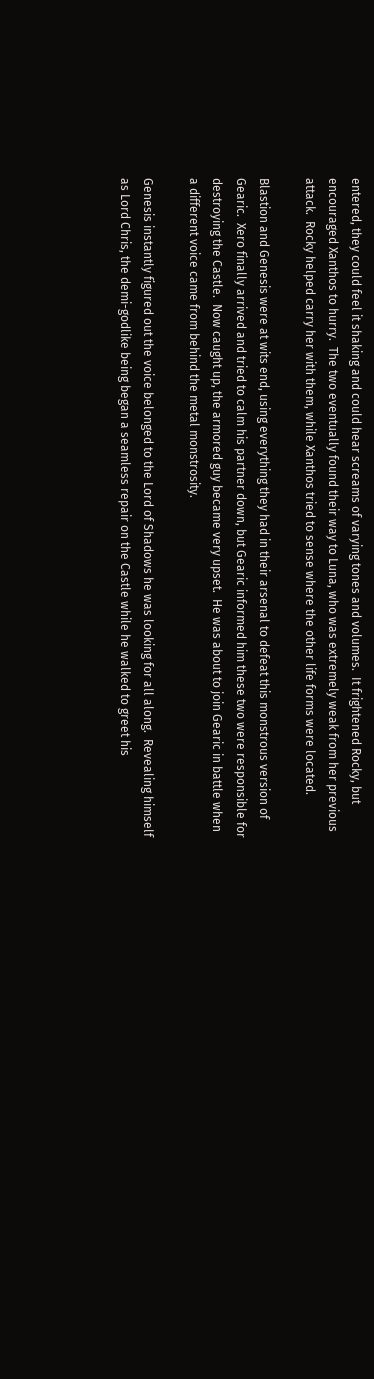entered, they could feel it shaking and could hear screams of varying tones and volumes.  It frightened Rocky, but encouraged Xanthos to hurry.  The two eventually found their way to Luna, who was extremely weak from her previous attack.  Rocky helped carry her with them, while Xanthos tried to sense where the other life forms were located.

Blastion and Genesis were at wits end, using everything they had in their arsenal to defeat this monstrous version of Gearic.  Xero finally arrived and tried to calm his partner down, but Gearic informed him these two were responsible for destroying the Castle.  Now caught up, the armored guy became very upset.  He was about to join Gearic in battle when a different voice came from behind the metal monstrosity.

Genesis instantly figured out the voice belonged to the Lord of Shadows he was looking for all along.  Revealing himself as Lord Chris, the demi-godlike being began a seamless repair on the Castle while he walked to greet his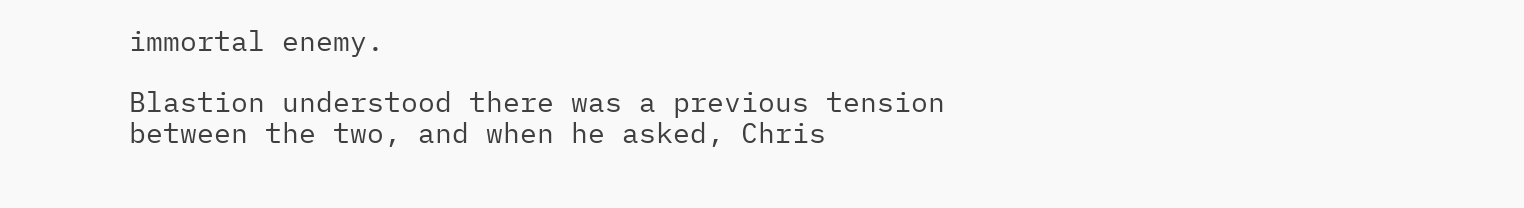immortal enemy.

Blastion understood there was a previous tension between the two, and when he asked, Chris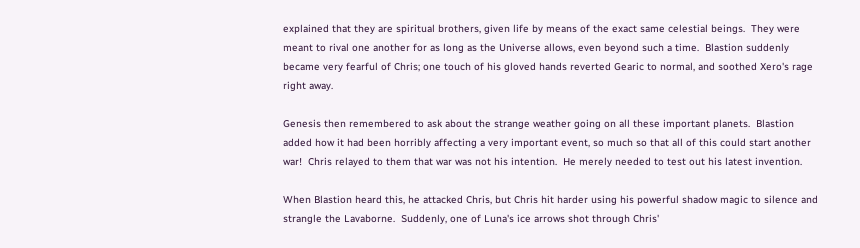explained that they are spiritual brothers, given life by means of the exact same celestial beings.  They were meant to rival one another for as long as the Universe allows, even beyond such a time.  Blastion suddenly became very fearful of Chris; one touch of his gloved hands reverted Gearic to normal, and soothed Xero's rage right away.

Genesis then remembered to ask about the strange weather going on all these important planets.  Blastion added how it had been horribly affecting a very important event, so much so that all of this could start another war!  Chris relayed to them that war was not his intention.  He merely needed to test out his latest invention.

When Blastion heard this, he attacked Chris, but Chris hit harder using his powerful shadow magic to silence and strangle the Lavaborne.  Suddenly, one of Luna's ice arrows shot through Chris'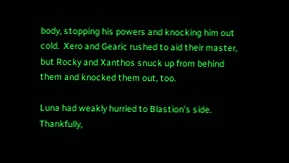body, stopping his powers and knocking him out cold.  Xero and Gearic rushed to aid their master, but Rocky and Xanthos snuck up from behind them and knocked them out, too.

Luna had weakly hurried to Blastion's side.  Thankfully,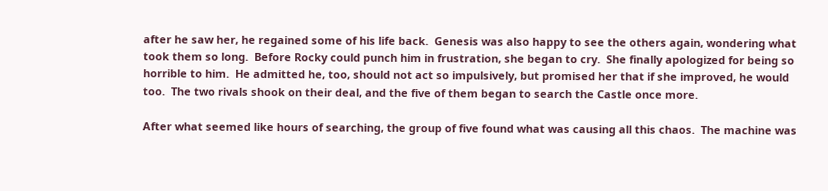after he saw her, he regained some of his life back.  Genesis was also happy to see the others again, wondering what took them so long.  Before Rocky could punch him in frustration, she began to cry.  She finally apologized for being so horrible to him.  He admitted he, too, should not act so impulsively, but promised her that if she improved, he would too.  The two rivals shook on their deal, and the five of them began to search the Castle once more.

After what seemed like hours of searching, the group of five found what was causing all this chaos.  The machine was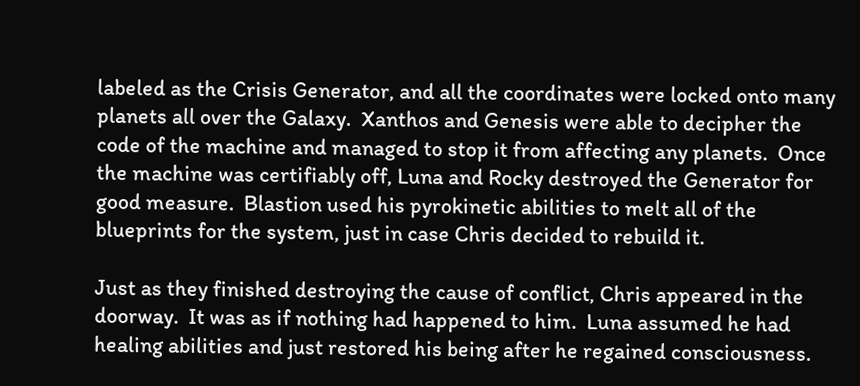labeled as the Crisis Generator, and all the coordinates were locked onto many planets all over the Galaxy.  Xanthos and Genesis were able to decipher the code of the machine and managed to stop it from affecting any planets.  Once the machine was certifiably off, Luna and Rocky destroyed the Generator for good measure.  Blastion used his pyrokinetic abilities to melt all of the blueprints for the system, just in case Chris decided to rebuild it.

Just as they finished destroying the cause of conflict, Chris appeared in the doorway.  It was as if nothing had happened to him.  Luna assumed he had healing abilities and just restored his being after he regained consciousness.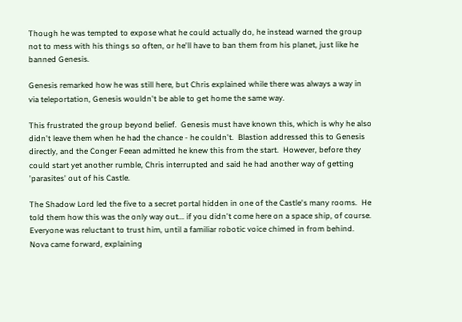Though he was tempted to expose what he could actually do, he instead warned the group not to mess with his things so often, or he'll have to ban them from his planet, just like he banned Genesis.

Genesis remarked how he was still here, but Chris explained while there was always a way in via teleportation, Genesis wouldn't be able to get home the same way.

This frustrated the group beyond belief.  Genesis must have known this, which is why he also didn't leave them when he had the chance - he couldn't.  Blastion addressed this to Genesis directly, and the Conger Feean admitted he knew this from the start.  However, before they could start yet another rumble, Chris interrupted and said he had another way of getting 'parasites' out of his Castle.

The Shadow Lord led the five to a secret portal hidden in one of the Castle's many rooms.  He told them how this was the only way out... if you didn't come here on a space ship, of course.  Everyone was reluctant to trust him, until a familiar robotic voice chimed in from behind.  Nova came forward, explaining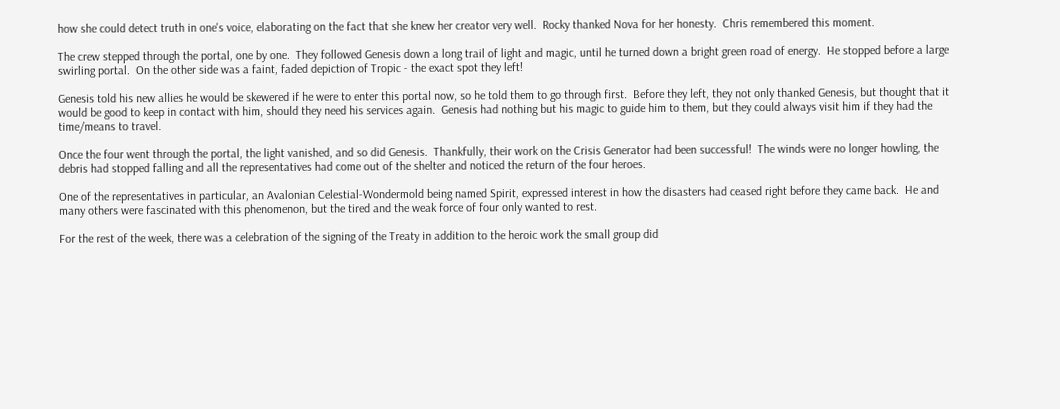how she could detect truth in one's voice, elaborating on the fact that she knew her creator very well.  Rocky thanked Nova for her honesty.  Chris remembered this moment.

The crew stepped through the portal, one by one.  They followed Genesis down a long trail of light and magic, until he turned down a bright green road of energy.  He stopped before a large swirling portal.  On the other side was a faint, faded depiction of Tropic - the exact spot they left!

Genesis told his new allies he would be skewered if he were to enter this portal now, so he told them to go through first.  Before they left, they not only thanked Genesis, but thought that it would be good to keep in contact with him, should they need his services again.  Genesis had nothing but his magic to guide him to them, but they could always visit him if they had the time/means to travel.

Once the four went through the portal, the light vanished, and so did Genesis.  Thankfully, their work on the Crisis Generator had been successful!  The winds were no longer howling, the debris had stopped falling and all the representatives had come out of the shelter and noticed the return of the four heroes.

One of the representatives in particular, an Avalonian Celestial-Wondermold being named Spirit, expressed interest in how the disasters had ceased right before they came back.  He and many others were fascinated with this phenomenon, but the tired and the weak force of four only wanted to rest.

For the rest of the week, there was a celebration of the signing of the Treaty in addition to the heroic work the small group did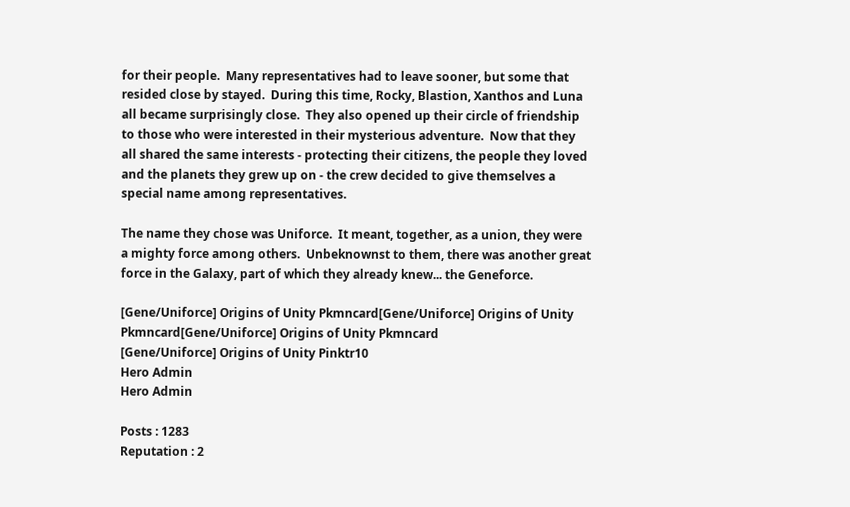for their people.  Many representatives had to leave sooner, but some that resided close by stayed.  During this time, Rocky, Blastion, Xanthos and Luna all became surprisingly close.  They also opened up their circle of friendship to those who were interested in their mysterious adventure.  Now that they all shared the same interests - protecting their citizens, the people they loved and the planets they grew up on - the crew decided to give themselves a special name among representatives.

The name they chose was Uniforce.  It meant, together, as a union, they were a mighty force among others.  Unbeknownst to them, there was another great force in the Galaxy, part of which they already knew... the Geneforce.

[Gene/Uniforce] Origins of Unity Pkmncard[Gene/Uniforce] Origins of Unity Pkmncard[Gene/Uniforce] Origins of Unity Pkmncard
[Gene/Uniforce] Origins of Unity Pinktr10
Hero Admin
Hero Admin

Posts : 1283
Reputation : 2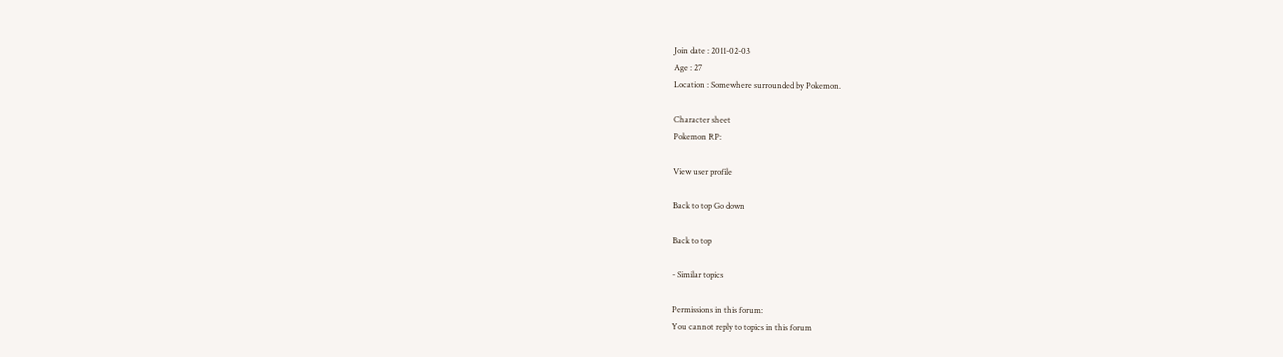Join date : 2011-02-03
Age : 27
Location : Somewhere surrounded by Pokemon.

Character sheet
Pokemon RP:

View user profile

Back to top Go down

Back to top

- Similar topics

Permissions in this forum:
You cannot reply to topics in this forum